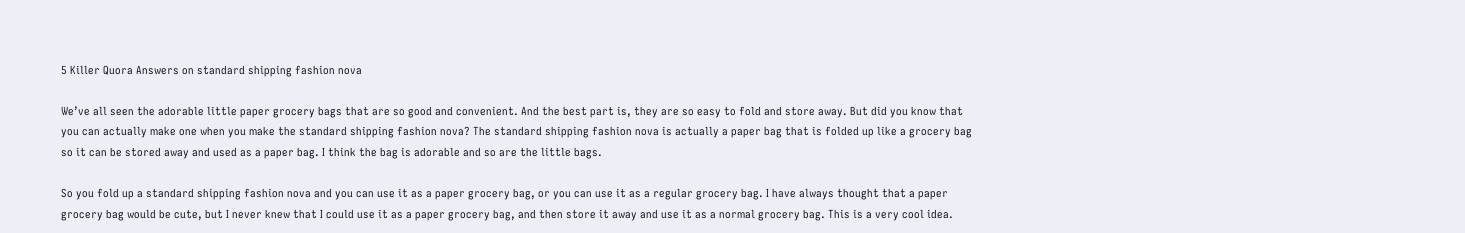5 Killer Quora Answers on standard shipping fashion nova

We’ve all seen the adorable little paper grocery bags that are so good and convenient. And the best part is, they are so easy to fold and store away. But did you know that you can actually make one when you make the standard shipping fashion nova? The standard shipping fashion nova is actually a paper bag that is folded up like a grocery bag so it can be stored away and used as a paper bag. I think the bag is adorable and so are the little bags.

So you fold up a standard shipping fashion nova and you can use it as a paper grocery bag, or you can use it as a regular grocery bag. I have always thought that a paper grocery bag would be cute, but I never knew that I could use it as a paper grocery bag, and then store it away and use it as a normal grocery bag. This is a very cool idea.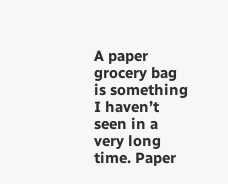A paper grocery bag is something I haven’t seen in a very long time. Paper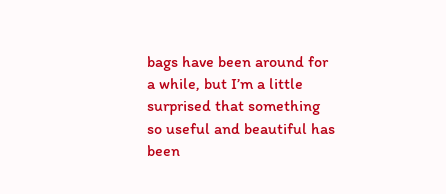bags have been around for a while, but I’m a little surprised that something so useful and beautiful has been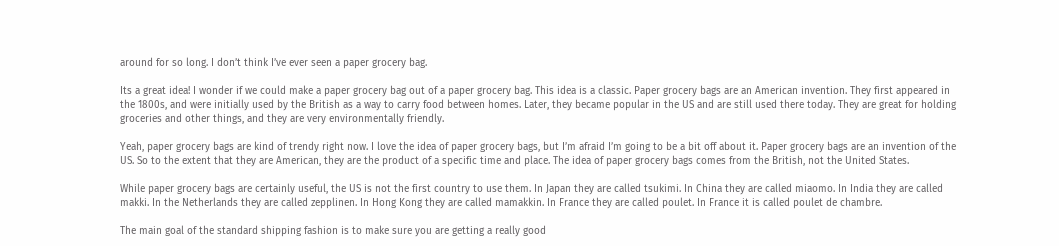around for so long. I don’t think I’ve ever seen a paper grocery bag.

Its a great idea! I wonder if we could make a paper grocery bag out of a paper grocery bag. This idea is a classic. Paper grocery bags are an American invention. They first appeared in the 1800s, and were initially used by the British as a way to carry food between homes. Later, they became popular in the US and are still used there today. They are great for holding groceries and other things, and they are very environmentally friendly.

Yeah, paper grocery bags are kind of trendy right now. I love the idea of paper grocery bags, but I’m afraid I’m going to be a bit off about it. Paper grocery bags are an invention of the US. So to the extent that they are American, they are the product of a specific time and place. The idea of paper grocery bags comes from the British, not the United States.

While paper grocery bags are certainly useful, the US is not the first country to use them. In Japan they are called tsukimi. In China they are called miaomo. In India they are called makki. In the Netherlands they are called zepplinen. In Hong Kong they are called mamakkin. In France they are called poulet. In France it is called poulet de chambre.

The main goal of the standard shipping fashion is to make sure you are getting a really good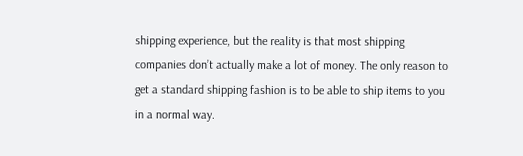shipping experience, but the reality is that most shipping companies don’t actually make a lot of money. The only reason to get a standard shipping fashion is to be able to ship items to you in a normal way.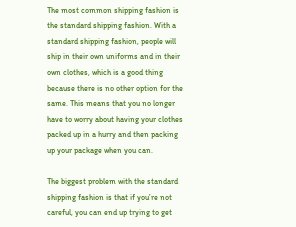The most common shipping fashion is the standard shipping fashion. With a standard shipping fashion, people will ship in their own uniforms and in their own clothes, which is a good thing because there is no other option for the same. This means that you no longer have to worry about having your clothes packed up in a hurry and then packing up your package when you can.

The biggest problem with the standard shipping fashion is that if you’re not careful, you can end up trying to get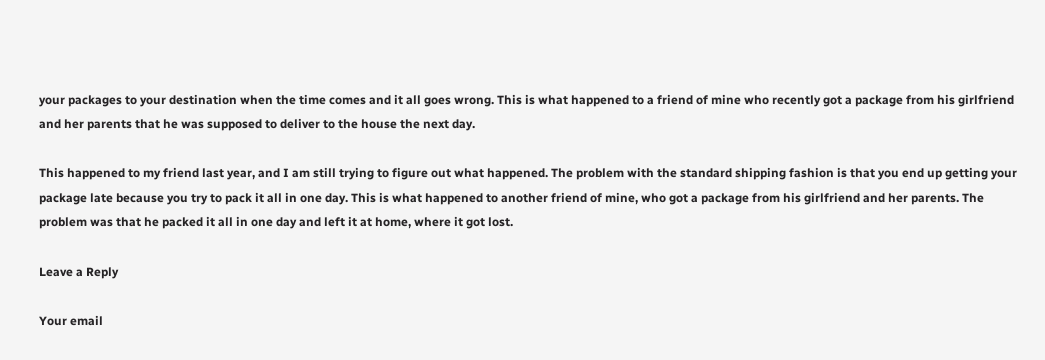your packages to your destination when the time comes and it all goes wrong. This is what happened to a friend of mine who recently got a package from his girlfriend and her parents that he was supposed to deliver to the house the next day.

This happened to my friend last year, and I am still trying to figure out what happened. The problem with the standard shipping fashion is that you end up getting your package late because you try to pack it all in one day. This is what happened to another friend of mine, who got a package from his girlfriend and her parents. The problem was that he packed it all in one day and left it at home, where it got lost.

Leave a Reply

Your email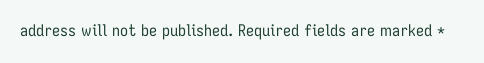address will not be published. Required fields are marked *